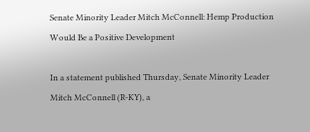Senate Minority Leader Mitch McConnell: Hemp Production Would Be a Positive Development

In a statement published Thursday, Senate Minority Leader Mitch McConnell (R-KY), a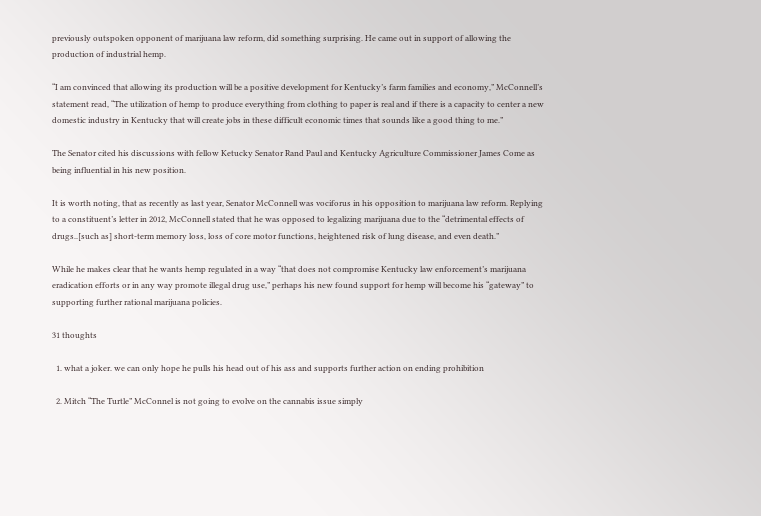previously outspoken opponent of marijuana law reform, did something surprising. He came out in support of allowing the production of industrial hemp.

“I am convinced that allowing its production will be a positive development for Kentucky’s farm families and economy,” McConnell’s statement read, “The utilization of hemp to produce everything from clothing to paper is real and if there is a capacity to center a new domestic industry in Kentucky that will create jobs in these difficult economic times that sounds like a good thing to me.”

The Senator cited his discussions with fellow Ketucky Senator Rand Paul and Kentucky Agriculture Commissioner James Come as being influential in his new position.

It is worth noting, that as recently as last year, Senator McConnell was vociforus in his opposition to marijuana law reform. Replying to a constituent’s letter in 2012, McConnell stated that he was opposed to legalizing marijuana due to the “detrimental effects of drugs..[such as] short-term memory loss, loss of core motor functions, heightened risk of lung disease, and even death.”

While he makes clear that he wants hemp regulated in a way “that does not compromise Kentucky law enforcement’s marijuana eradication efforts or in any way promote illegal drug use,” perhaps his new found support for hemp will become his “gateway” to supporting further rational marijuana policies.

31 thoughts

  1. what a joker. we can only hope he pulls his head out of his ass and supports further action on ending prohibition

  2. Mitch “The Turtle” McConnel is not going to evolve on the cannabis issue simply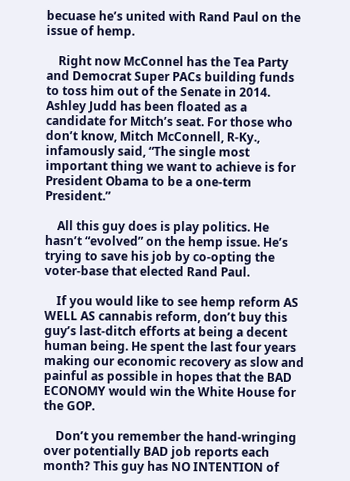becuase he’s united with Rand Paul on the issue of hemp.

    Right now McConnel has the Tea Party and Democrat Super PACs building funds to toss him out of the Senate in 2014. Ashley Judd has been floated as a candidate for Mitch’s seat. For those who don’t know, Mitch McConnell, R-Ky., infamously said, “The single most important thing we want to achieve is for President Obama to be a one-term President.”

    All this guy does is play politics. He hasn’t “evolved” on the hemp issue. He’s trying to save his job by co-opting the voter-base that elected Rand Paul.

    If you would like to see hemp reform AS WELL AS cannabis reform, don’t buy this guy’s last-ditch efforts at being a decent human being. He spent the last four years making our economic recovery as slow and painful as possible in hopes that the BAD ECONOMY would win the White House for the GOP.

    Don’t you remember the hand-wringing over potentially BAD job reports each month? This guy has NO INTENTION of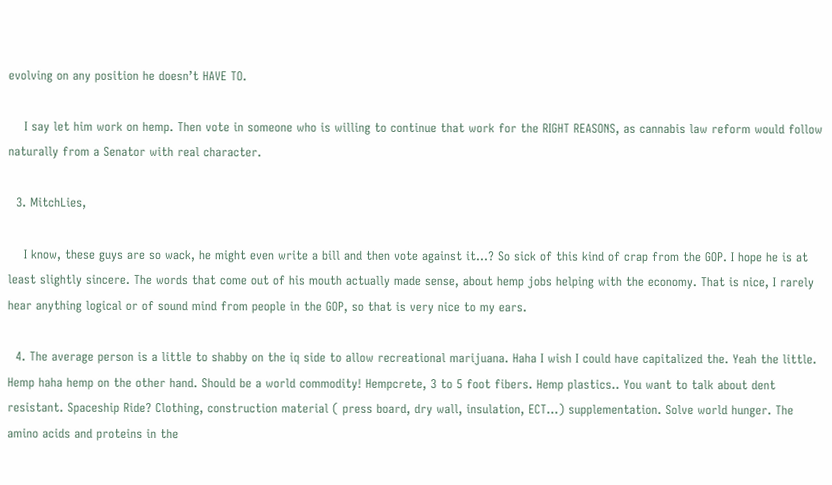evolving on any position he doesn’t HAVE TO.

    I say let him work on hemp. Then vote in someone who is willing to continue that work for the RIGHT REASONS, as cannabis law reform would follow naturally from a Senator with real character.

  3. MitchLies,

    I know, these guys are so wack, he might even write a bill and then vote against it…? So sick of this kind of crap from the GOP. I hope he is at least slightly sincere. The words that come out of his mouth actually made sense, about hemp jobs helping with the economy. That is nice, I rarely hear anything logical or of sound mind from people in the GOP, so that is very nice to my ears.

  4. The average person is a little to shabby on the iq side to allow recreational marijuana. Haha I wish I could have capitalized the. Yeah the little. Hemp haha hemp on the other hand. Should be a world commodity! Hempcrete, 3 to 5 foot fibers. Hemp plastics.. You want to talk about dent resistant. Spaceship Ride? Clothing, construction material ( press board, dry wall, insulation, ECT…) supplementation. Solve world hunger. The amino acids and proteins in the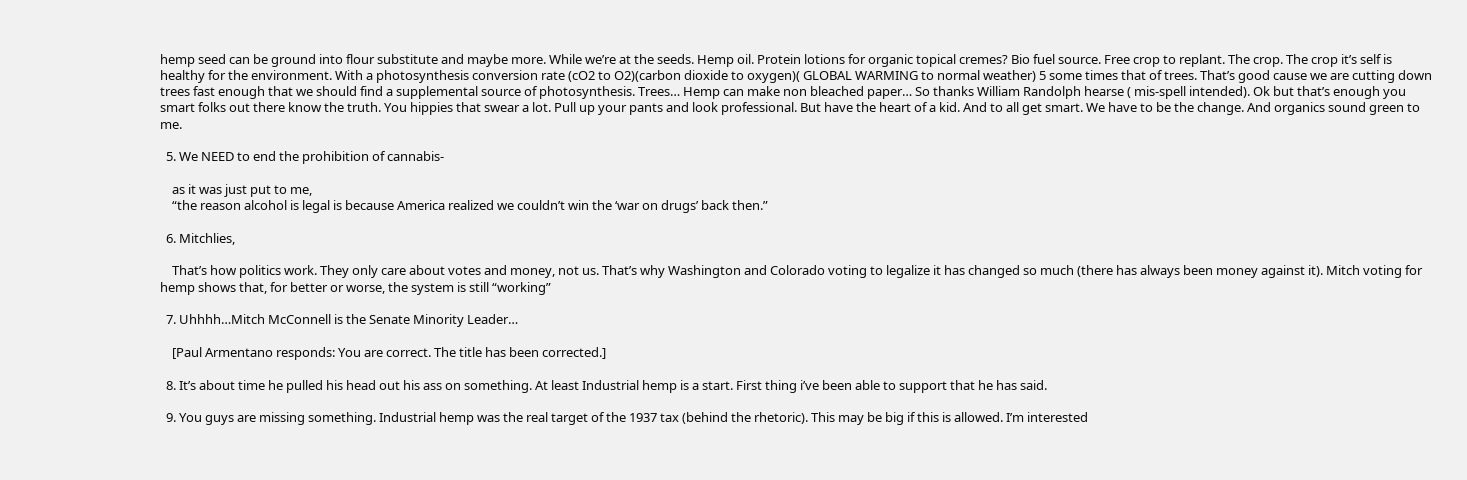hemp seed can be ground into flour substitute and maybe more. While we’re at the seeds. Hemp oil. Protein lotions for organic topical cremes? Bio fuel source. Free crop to replant. The crop. The crop it’s self is healthy for the environment. With a photosynthesis conversion rate (cO2 to O2)(carbon dioxide to oxygen)( GLOBAL WARMING to normal weather) 5 some times that of trees. That’s good cause we are cutting down trees fast enough that we should find a supplemental source of photosynthesis. Trees… Hemp can make non bleached paper… So thanks William Randolph hearse ( mis-spell intended). Ok but that’s enough you smart folks out there know the truth. You hippies that swear a lot. Pull up your pants and look professional. But have the heart of a kid. And to all get smart. We have to be the change. And organics sound green to me.

  5. We NEED to end the prohibition of cannabis-

    as it was just put to me,
    “the reason alcohol is legal is because America realized we couldn’t win the ‘war on drugs’ back then.”

  6. Mitchlies,

    That’s how politics work. They only care about votes and money, not us. That’s why Washington and Colorado voting to legalize it has changed so much (there has always been money against it). Mitch voting for hemp shows that, for better or worse, the system is still “working”

  7. Uhhhh…Mitch McConnell is the Senate Minority Leader…

    [Paul Armentano responds: You are correct. The title has been corrected.]

  8. It’s about time he pulled his head out his ass on something. At least Industrial hemp is a start. First thing i’ve been able to support that he has said.

  9. You guys are missing something. Industrial hemp was the real target of the 1937 tax (behind the rhetoric). This may be big if this is allowed. I’m interested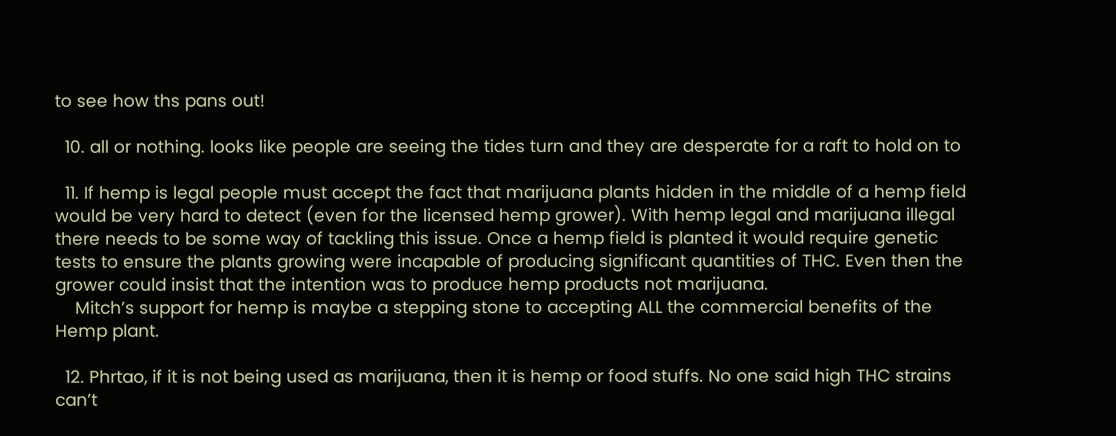to see how ths pans out!

  10. all or nothing. looks like people are seeing the tides turn and they are desperate for a raft to hold on to

  11. If hemp is legal people must accept the fact that marijuana plants hidden in the middle of a hemp field would be very hard to detect (even for the licensed hemp grower). With hemp legal and marijuana illegal there needs to be some way of tackling this issue. Once a hemp field is planted it would require genetic tests to ensure the plants growing were incapable of producing significant quantities of THC. Even then the grower could insist that the intention was to produce hemp products not marijuana.
    Mitch’s support for hemp is maybe a stepping stone to accepting ALL the commercial benefits of the Hemp plant.

  12. Phrtao, if it is not being used as marijuana, then it is hemp or food stuffs. No one said high THC strains can’t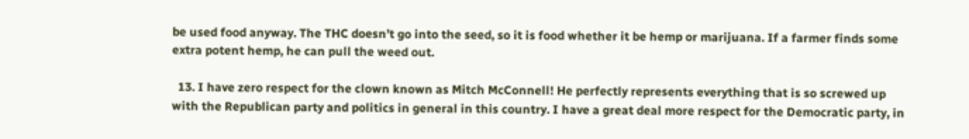be used food anyway. The THC doesn’t go into the seed, so it is food whether it be hemp or marijuana. If a farmer finds some extra potent hemp, he can pull the weed out.

  13. I have zero respect for the clown known as Mitch McConnell! He perfectly represents everything that is so screwed up with the Republican party and politics in general in this country. I have a great deal more respect for the Democratic party, in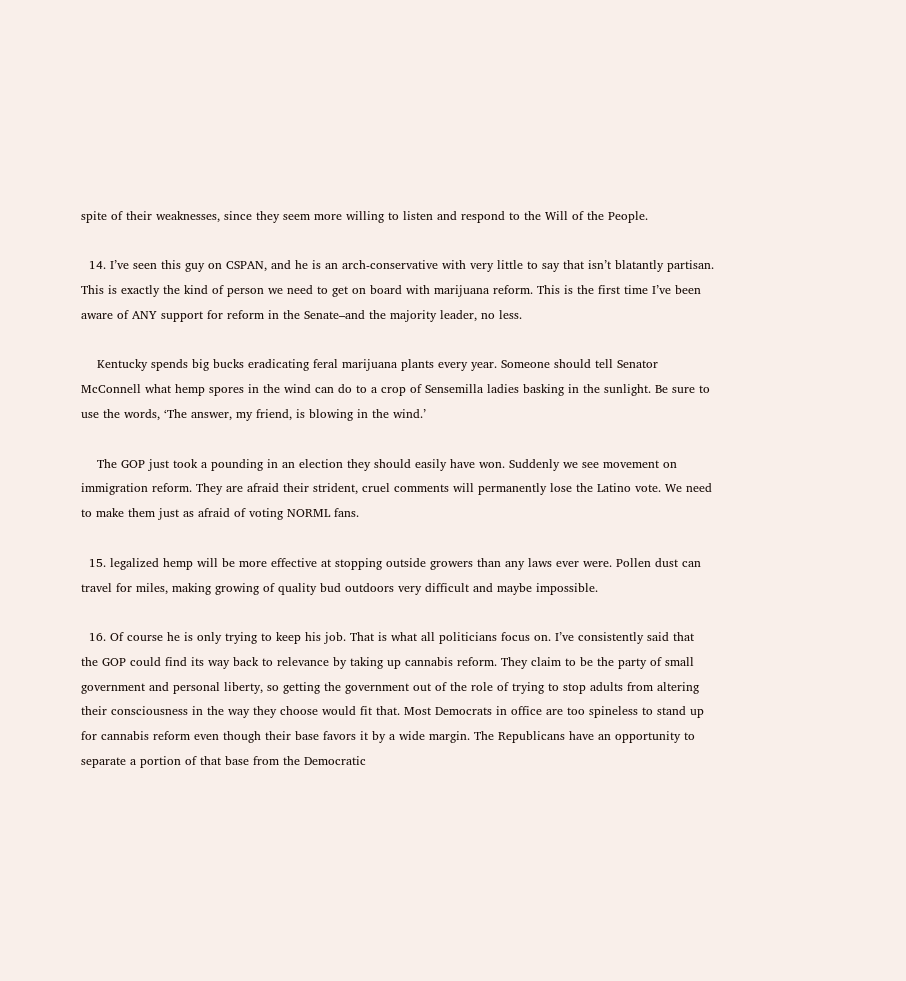spite of their weaknesses, since they seem more willing to listen and respond to the Will of the People.

  14. I’ve seen this guy on CSPAN, and he is an arch-conservative with very little to say that isn’t blatantly partisan. This is exactly the kind of person we need to get on board with marijuana reform. This is the first time I’ve been aware of ANY support for reform in the Senate–and the majority leader, no less.

    Kentucky spends big bucks eradicating feral marijuana plants every year. Someone should tell Senator McConnell what hemp spores in the wind can do to a crop of Sensemilla ladies basking in the sunlight. Be sure to use the words, ‘The answer, my friend, is blowing in the wind.’

    The GOP just took a pounding in an election they should easily have won. Suddenly we see movement on immigration reform. They are afraid their strident, cruel comments will permanently lose the Latino vote. We need to make them just as afraid of voting NORML fans.

  15. legalized hemp will be more effective at stopping outside growers than any laws ever were. Pollen dust can travel for miles, making growing of quality bud outdoors very difficult and maybe impossible.

  16. Of course he is only trying to keep his job. That is what all politicians focus on. I’ve consistently said that the GOP could find its way back to relevance by taking up cannabis reform. They claim to be the party of small government and personal liberty, so getting the government out of the role of trying to stop adults from altering their consciousness in the way they choose would fit that. Most Democrats in office are too spineless to stand up for cannabis reform even though their base favors it by a wide margin. The Republicans have an opportunity to separate a portion of that base from the Democratic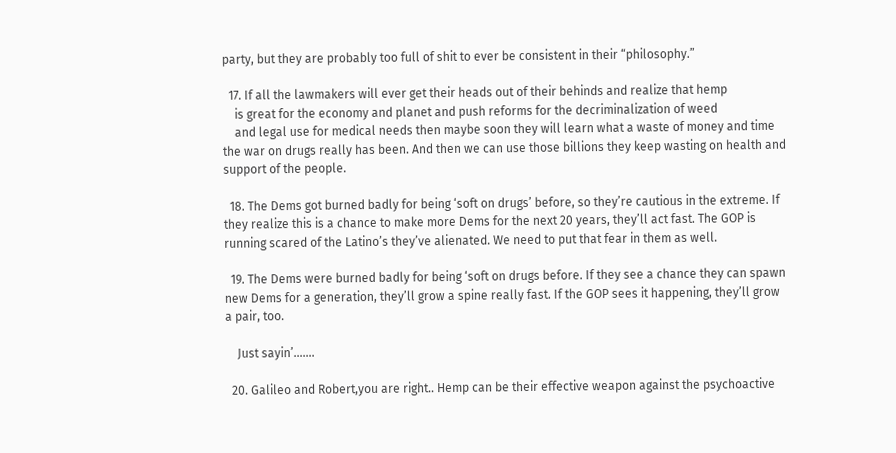party, but they are probably too full of shit to ever be consistent in their “philosophy.”

  17. If all the lawmakers will ever get their heads out of their behinds and realize that hemp
    is great for the economy and planet and push reforms for the decriminalization of weed
    and legal use for medical needs then maybe soon they will learn what a waste of money and time the war on drugs really has been. And then we can use those billions they keep wasting on health and support of the people.

  18. The Dems got burned badly for being ‘soft on drugs’ before, so they’re cautious in the extreme. If they realize this is a chance to make more Dems for the next 20 years, they’ll act fast. The GOP is running scared of the Latino’s they’ve alienated. We need to put that fear in them as well.

  19. The Dems were burned badly for being ‘soft on drugs before. If they see a chance they can spawn new Dems for a generation, they’ll grow a spine really fast. If the GOP sees it happening, they’ll grow a pair, too.

    Just sayin’…….

  20. Galileo and Robert,you are right.. Hemp can be their effective weapon against the psychoactive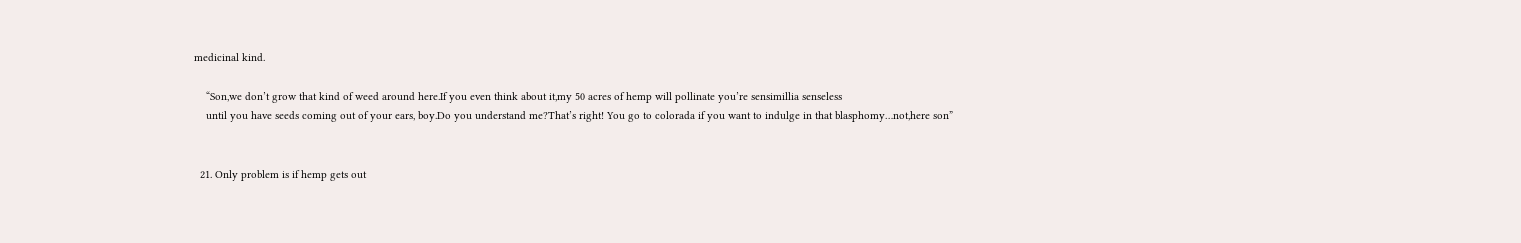medicinal kind.

    “Son,we don’t grow that kind of weed around here.If you even think about it,my 50 acres of hemp will pollinate you’re sensimillia senseless
    until you have seeds coming out of your ears, boy.Do you understand me?That’s right! You go to colorada if you want to indulge in that blasphomy…not,here son”


  21. Only problem is if hemp gets out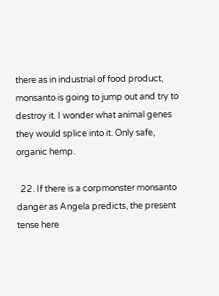there as in industrial of food product, monsanto is going to jump out and try to destroy it. I wonder what animal genes they would splice into it. Only safe, organic hemp.

  22. If there is a corpmonster monsanto danger as Angela predicts, the present tense here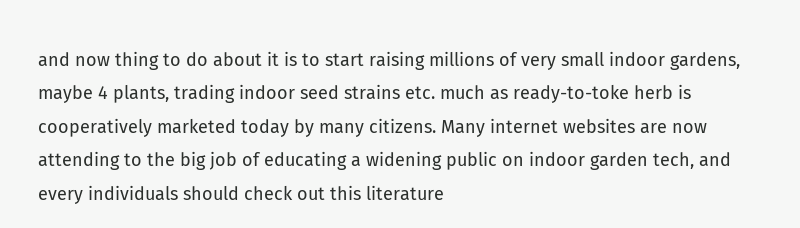and now thing to do about it is to start raising millions of very small indoor gardens, maybe 4 plants, trading indoor seed strains etc. much as ready-to-toke herb is cooperatively marketed today by many citizens. Many internet websites are now attending to the big job of educating a widening public on indoor garden tech, and every individuals should check out this literature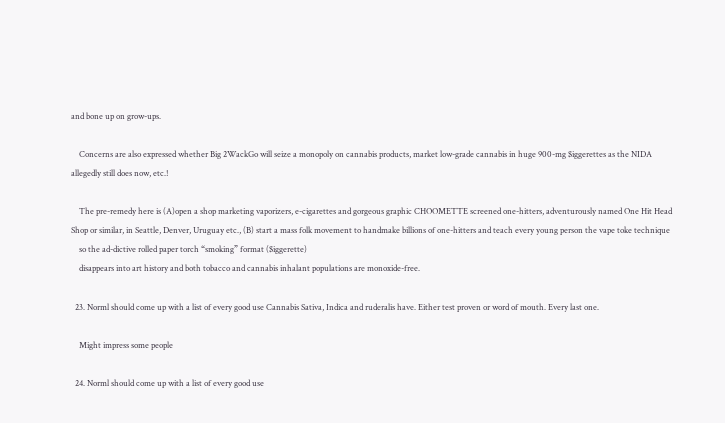and bone up on grow-ups.

    Concerns are also expressed whether Big 2WackGo will seize a monopoly on cannabis products, market low-grade cannabis in huge 900-mg $iggerettes as the NIDA allegedly still does now, etc.!

    The pre-remedy here is (A)open a shop marketing vaporizers, e-cigarettes and gorgeous graphic CHOOMETTE screened one-hitters, adventurously named One Hit Head Shop or similar, in Seattle, Denver, Uruguay etc., (B) start a mass folk movement to handmake billions of one-hitters and teach every young person the vape toke technique
    so the ad-dictive rolled paper torch “smoking” format ($iggerette)
    disappears into art history and both tobacco and cannabis inhalant populations are monoxide-free.

  23. Norml should come up with a list of every good use Cannabis Sativa, Indica and ruderalis have. Either test proven or word of mouth. Every last one.

    Might impress some people

  24. Norml should come up with a list of every good use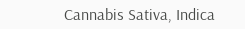Cannabis Sativa, Indica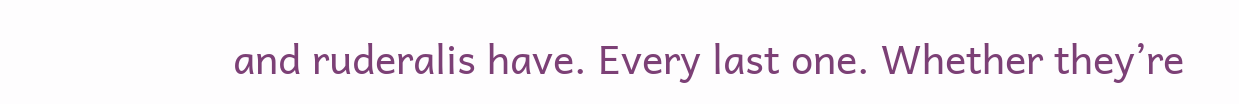and ruderalis have. Every last one. Whether they’re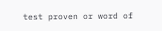test proven or word of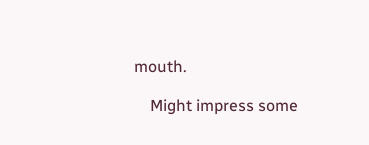mouth.

    Might impress some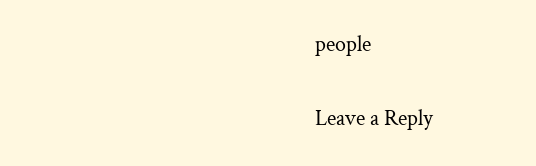people

Leave a Reply